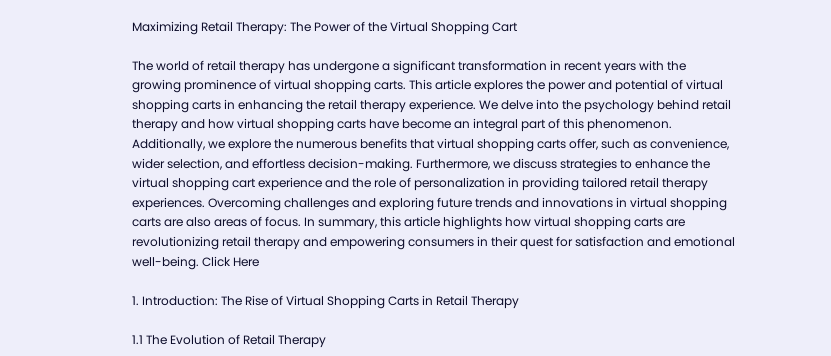Maximizing Retail Therapy: The Power of the Virtual Shopping Cart

The world of retail therapy has undergone a significant transformation in recent years with the growing prominence of virtual shopping carts. This article explores the power and potential of virtual shopping carts in enhancing the retail therapy experience. We delve into the psychology behind retail therapy and how virtual shopping carts have become an integral part of this phenomenon. Additionally, we explore the numerous benefits that virtual shopping carts offer, such as convenience, wider selection, and effortless decision-making. Furthermore, we discuss strategies to enhance the virtual shopping cart experience and the role of personalization in providing tailored retail therapy experiences. Overcoming challenges and exploring future trends and innovations in virtual shopping carts are also areas of focus. In summary, this article highlights how virtual shopping carts are revolutionizing retail therapy and empowering consumers in their quest for satisfaction and emotional well-being. Click Here

1. Introduction: The Rise of Virtual Shopping Carts in Retail Therapy

1.1 The Evolution of Retail Therapy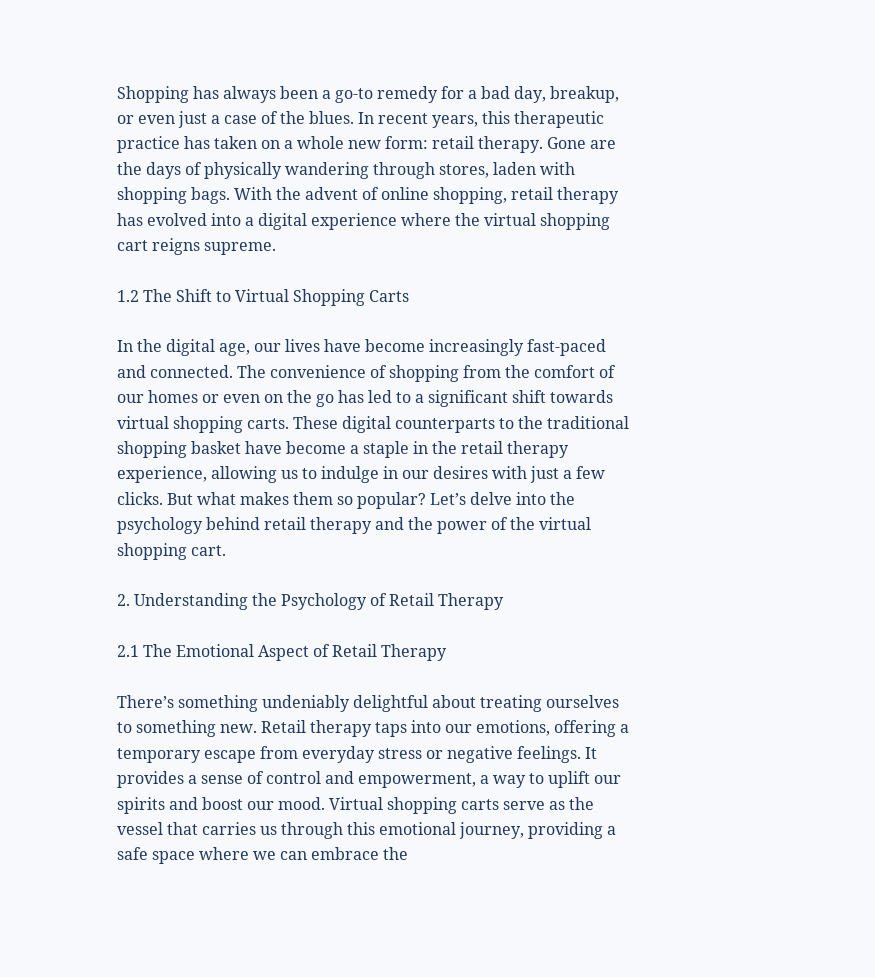Shopping has always been a go-to remedy for a bad day, breakup, or even just a case of the blues. In recent years, this therapeutic practice has taken on a whole new form: retail therapy. Gone are the days of physically wandering through stores, laden with shopping bags. With the advent of online shopping, retail therapy has evolved into a digital experience where the virtual shopping cart reigns supreme.

1.2 The Shift to Virtual Shopping Carts

In the digital age, our lives have become increasingly fast-paced and connected. The convenience of shopping from the comfort of our homes or even on the go has led to a significant shift towards virtual shopping carts. These digital counterparts to the traditional shopping basket have become a staple in the retail therapy experience, allowing us to indulge in our desires with just a few clicks. But what makes them so popular? Let’s delve into the psychology behind retail therapy and the power of the virtual shopping cart.

2. Understanding the Psychology of Retail Therapy

2.1 The Emotional Aspect of Retail Therapy

There’s something undeniably delightful about treating ourselves to something new. Retail therapy taps into our emotions, offering a temporary escape from everyday stress or negative feelings. It provides a sense of control and empowerment, a way to uplift our spirits and boost our mood. Virtual shopping carts serve as the vessel that carries us through this emotional journey, providing a safe space where we can embrace the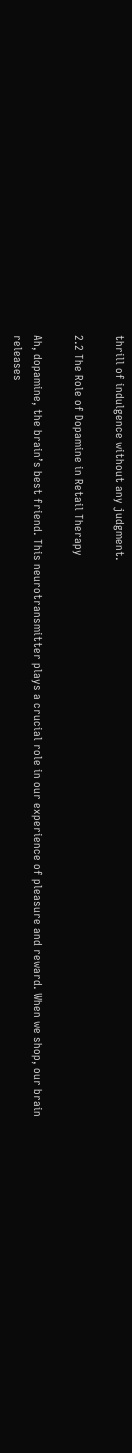thrill of indulgence without any judgment.

2.2 The Role of Dopamine in Retail Therapy

Ah, dopamine, the brain’s best friend. This neurotransmitter plays a crucial role in our experience of pleasure and reward. When we shop, our brain releases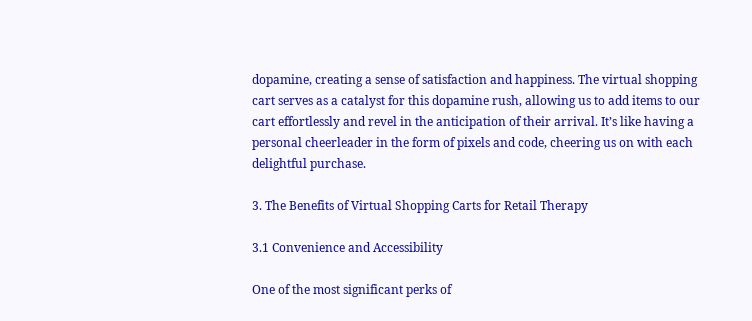dopamine, creating a sense of satisfaction and happiness. The virtual shopping cart serves as a catalyst for this dopamine rush, allowing us to add items to our cart effortlessly and revel in the anticipation of their arrival. It’s like having a personal cheerleader in the form of pixels and code, cheering us on with each delightful purchase.

3. The Benefits of Virtual Shopping Carts for Retail Therapy

3.1 Convenience and Accessibility

One of the most significant perks of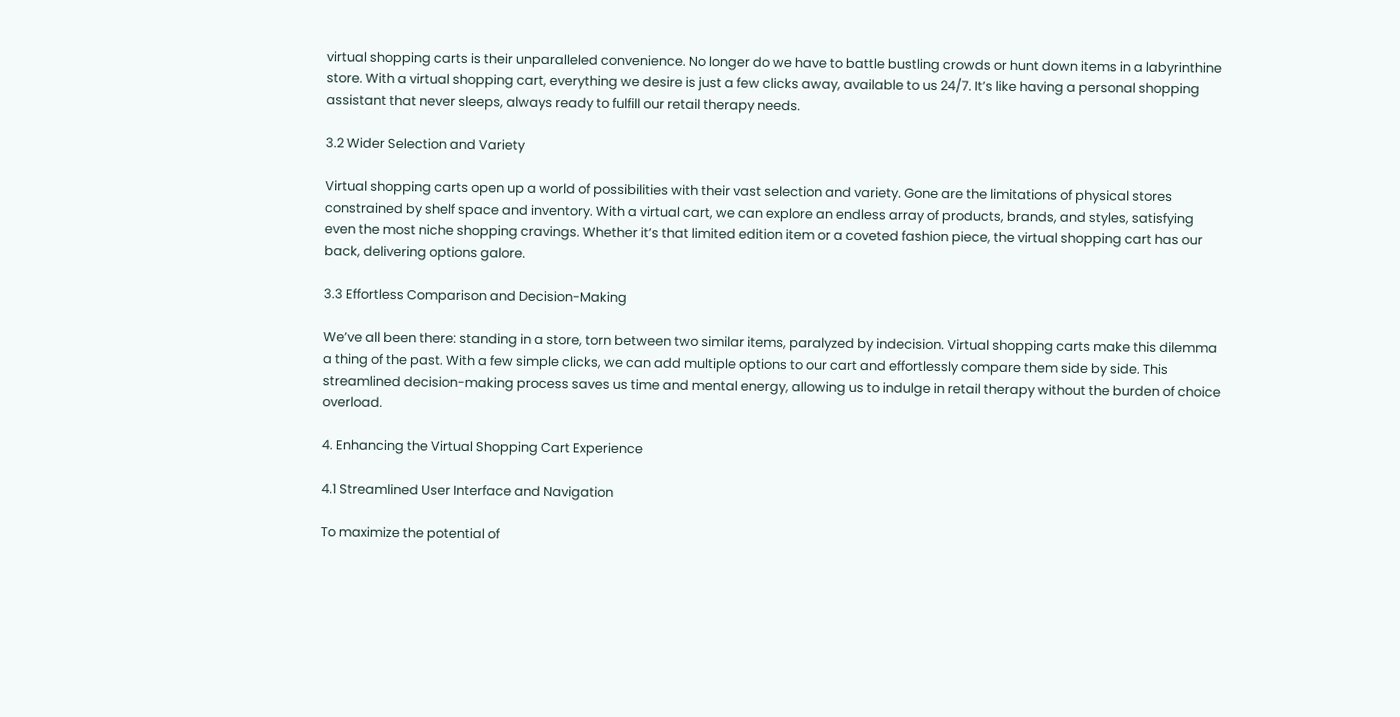virtual shopping carts is their unparalleled convenience. No longer do we have to battle bustling crowds or hunt down items in a labyrinthine store. With a virtual shopping cart, everything we desire is just a few clicks away, available to us 24/7. It’s like having a personal shopping assistant that never sleeps, always ready to fulfill our retail therapy needs.

3.2 Wider Selection and Variety

Virtual shopping carts open up a world of possibilities with their vast selection and variety. Gone are the limitations of physical stores constrained by shelf space and inventory. With a virtual cart, we can explore an endless array of products, brands, and styles, satisfying even the most niche shopping cravings. Whether it’s that limited edition item or a coveted fashion piece, the virtual shopping cart has our back, delivering options galore.

3.3 Effortless Comparison and Decision-Making

We’ve all been there: standing in a store, torn between two similar items, paralyzed by indecision. Virtual shopping carts make this dilemma a thing of the past. With a few simple clicks, we can add multiple options to our cart and effortlessly compare them side by side. This streamlined decision-making process saves us time and mental energy, allowing us to indulge in retail therapy without the burden of choice overload.

4. Enhancing the Virtual Shopping Cart Experience

4.1 Streamlined User Interface and Navigation

To maximize the potential of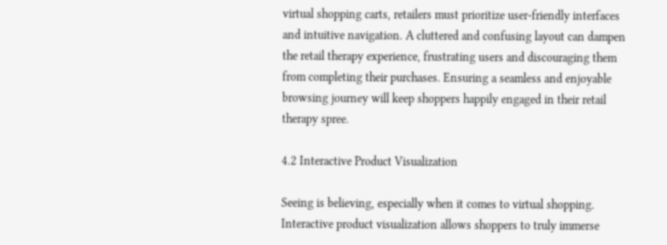virtual shopping carts, retailers must prioritize user-friendly interfaces and intuitive navigation. A cluttered and confusing layout can dampen the retail therapy experience, frustrating users and discouraging them from completing their purchases. Ensuring a seamless and enjoyable browsing journey will keep shoppers happily engaged in their retail therapy spree.

4.2 Interactive Product Visualization

Seeing is believing, especially when it comes to virtual shopping. Interactive product visualization allows shoppers to truly immerse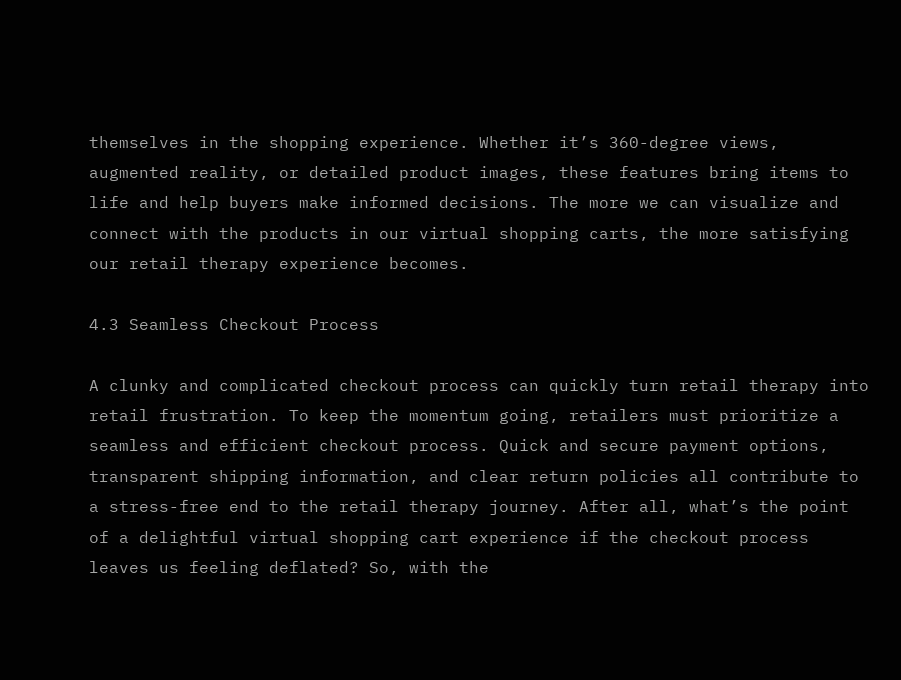themselves in the shopping experience. Whether it’s 360-degree views, augmented reality, or detailed product images, these features bring items to life and help buyers make informed decisions. The more we can visualize and connect with the products in our virtual shopping carts, the more satisfying our retail therapy experience becomes.

4.3 Seamless Checkout Process

A clunky and complicated checkout process can quickly turn retail therapy into retail frustration. To keep the momentum going, retailers must prioritize a seamless and efficient checkout process. Quick and secure payment options, transparent shipping information, and clear return policies all contribute to a stress-free end to the retail therapy journey. After all, what’s the point of a delightful virtual shopping cart experience if the checkout process leaves us feeling deflated? So, with the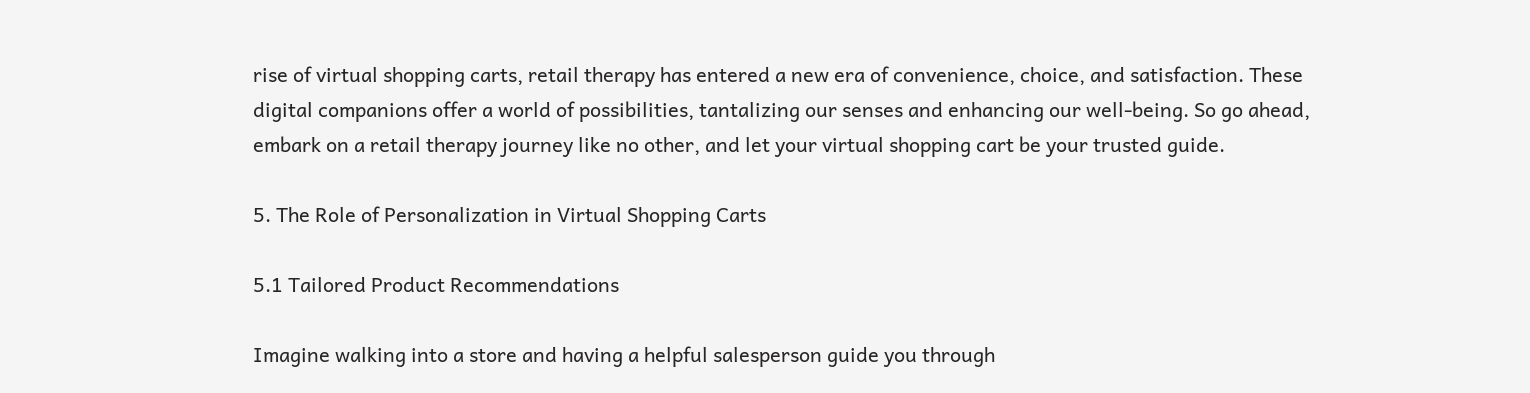rise of virtual shopping carts, retail therapy has entered a new era of convenience, choice, and satisfaction. These digital companions offer a world of possibilities, tantalizing our senses and enhancing our well-being. So go ahead, embark on a retail therapy journey like no other, and let your virtual shopping cart be your trusted guide.

5. The Role of Personalization in Virtual Shopping Carts

5.1 Tailored Product Recommendations

Imagine walking into a store and having a helpful salesperson guide you through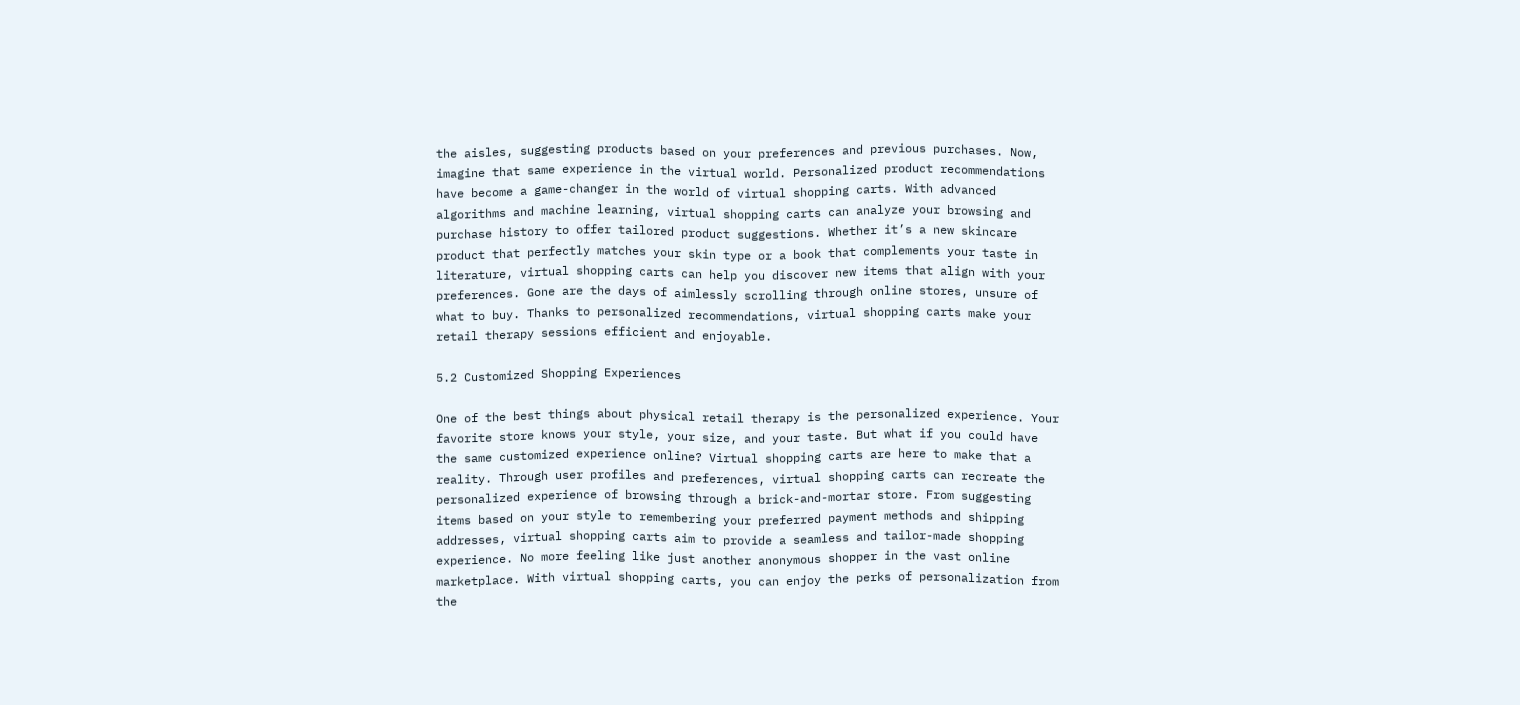the aisles, suggesting products based on your preferences and previous purchases. Now, imagine that same experience in the virtual world. Personalized product recommendations have become a game-changer in the world of virtual shopping carts. With advanced algorithms and machine learning, virtual shopping carts can analyze your browsing and purchase history to offer tailored product suggestions. Whether it’s a new skincare product that perfectly matches your skin type or a book that complements your taste in literature, virtual shopping carts can help you discover new items that align with your preferences. Gone are the days of aimlessly scrolling through online stores, unsure of what to buy. Thanks to personalized recommendations, virtual shopping carts make your retail therapy sessions efficient and enjoyable.

5.2 Customized Shopping Experiences

One of the best things about physical retail therapy is the personalized experience. Your favorite store knows your style, your size, and your taste. But what if you could have the same customized experience online? Virtual shopping carts are here to make that a reality. Through user profiles and preferences, virtual shopping carts can recreate the personalized experience of browsing through a brick-and-mortar store. From suggesting items based on your style to remembering your preferred payment methods and shipping addresses, virtual shopping carts aim to provide a seamless and tailor-made shopping experience. No more feeling like just another anonymous shopper in the vast online marketplace. With virtual shopping carts, you can enjoy the perks of personalization from the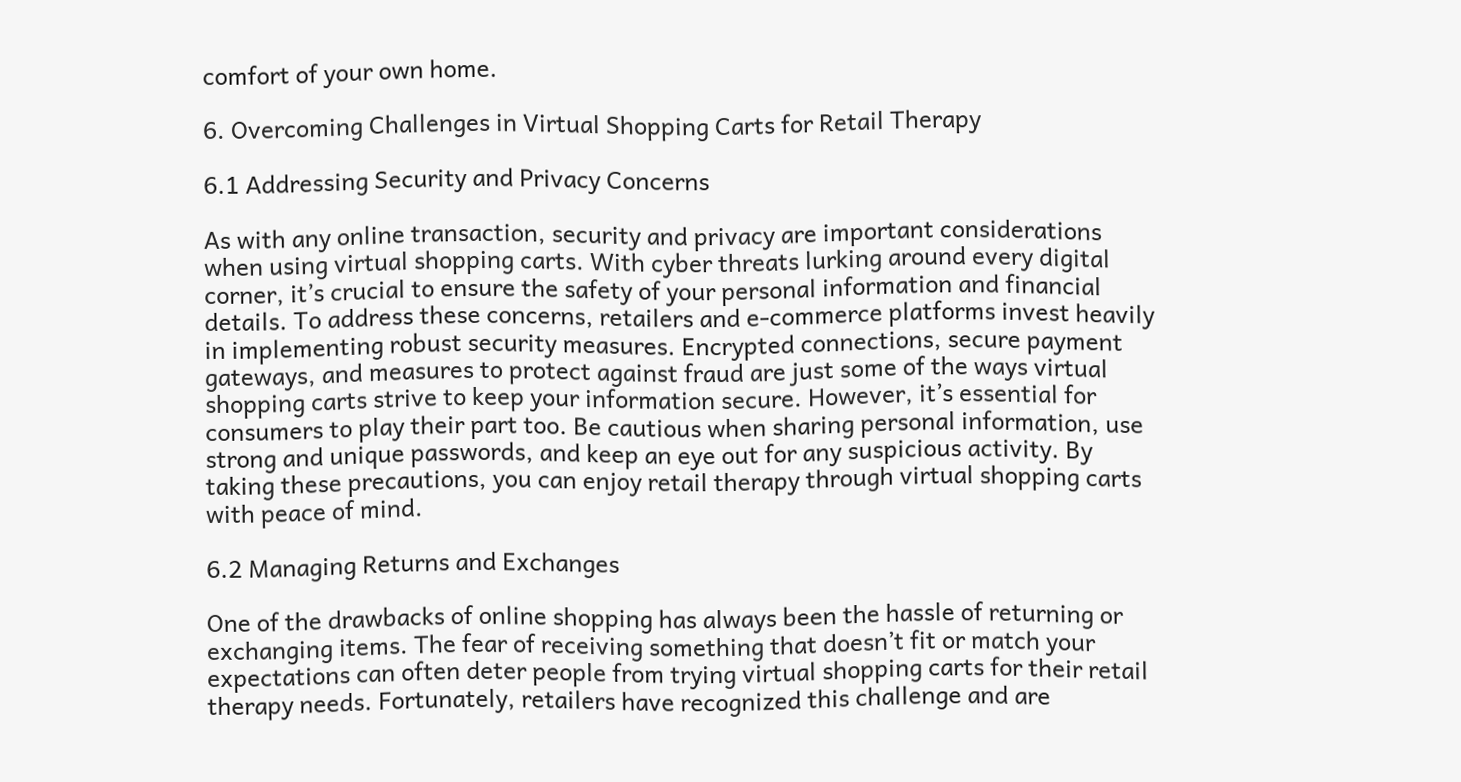comfort of your own home.

6. Overcoming Challenges in Virtual Shopping Carts for Retail Therapy

6.1 Addressing Security and Privacy Concerns

As with any online transaction, security and privacy are important considerations when using virtual shopping carts. With cyber threats lurking around every digital corner, it’s crucial to ensure the safety of your personal information and financial details. To address these concerns, retailers and e-commerce platforms invest heavily in implementing robust security measures. Encrypted connections, secure payment gateways, and measures to protect against fraud are just some of the ways virtual shopping carts strive to keep your information secure. However, it’s essential for consumers to play their part too. Be cautious when sharing personal information, use strong and unique passwords, and keep an eye out for any suspicious activity. By taking these precautions, you can enjoy retail therapy through virtual shopping carts with peace of mind.

6.2 Managing Returns and Exchanges

One of the drawbacks of online shopping has always been the hassle of returning or exchanging items. The fear of receiving something that doesn’t fit or match your expectations can often deter people from trying virtual shopping carts for their retail therapy needs. Fortunately, retailers have recognized this challenge and are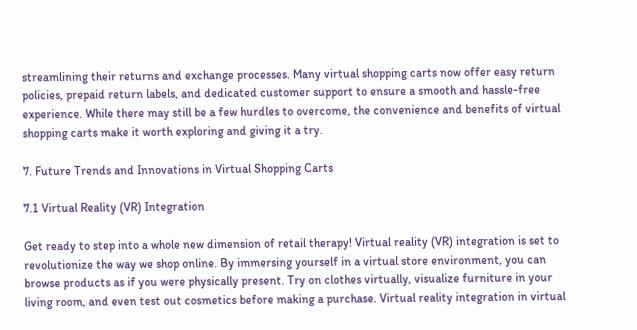streamlining their returns and exchange processes. Many virtual shopping carts now offer easy return policies, prepaid return labels, and dedicated customer support to ensure a smooth and hassle-free experience. While there may still be a few hurdles to overcome, the convenience and benefits of virtual shopping carts make it worth exploring and giving it a try.

7. Future Trends and Innovations in Virtual Shopping Carts

7.1 Virtual Reality (VR) Integration

Get ready to step into a whole new dimension of retail therapy! Virtual reality (VR) integration is set to revolutionize the way we shop online. By immersing yourself in a virtual store environment, you can browse products as if you were physically present. Try on clothes virtually, visualize furniture in your living room, and even test out cosmetics before making a purchase. Virtual reality integration in virtual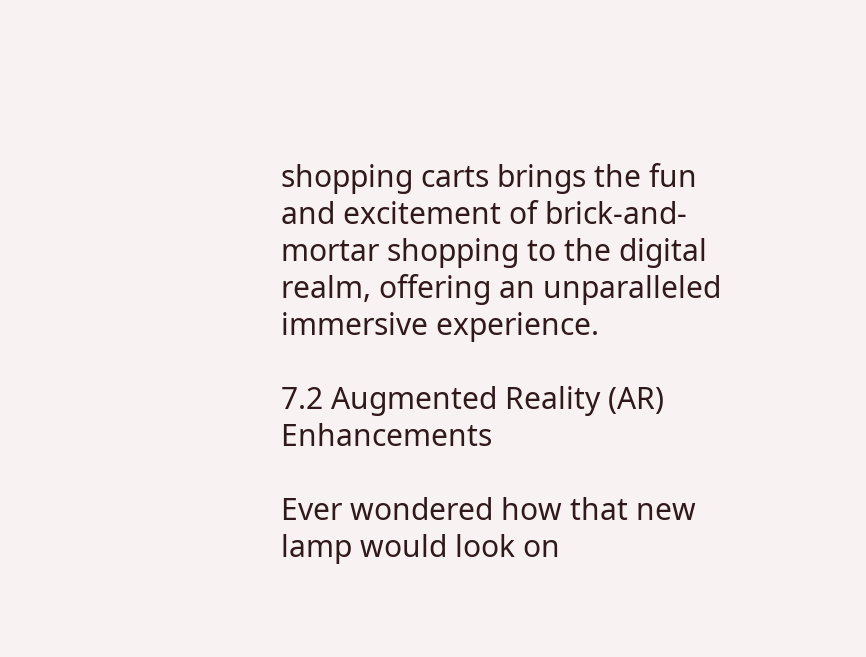shopping carts brings the fun and excitement of brick-and-mortar shopping to the digital realm, offering an unparalleled immersive experience.

7.2 Augmented Reality (AR) Enhancements

Ever wondered how that new lamp would look on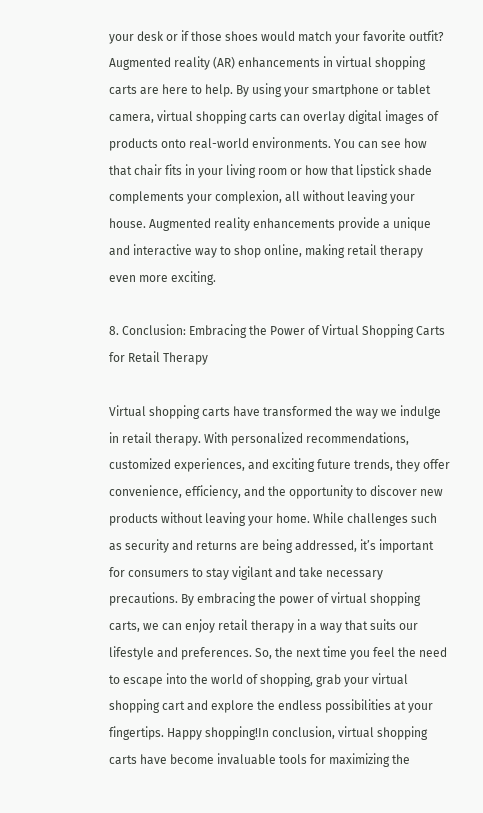your desk or if those shoes would match your favorite outfit? Augmented reality (AR) enhancements in virtual shopping carts are here to help. By using your smartphone or tablet camera, virtual shopping carts can overlay digital images of products onto real-world environments. You can see how that chair fits in your living room or how that lipstick shade complements your complexion, all without leaving your house. Augmented reality enhancements provide a unique and interactive way to shop online, making retail therapy even more exciting.

8. Conclusion: Embracing the Power of Virtual Shopping Carts for Retail Therapy

Virtual shopping carts have transformed the way we indulge in retail therapy. With personalized recommendations, customized experiences, and exciting future trends, they offer convenience, efficiency, and the opportunity to discover new products without leaving your home. While challenges such as security and returns are being addressed, it’s important for consumers to stay vigilant and take necessary precautions. By embracing the power of virtual shopping carts, we can enjoy retail therapy in a way that suits our lifestyle and preferences. So, the next time you feel the need to escape into the world of shopping, grab your virtual shopping cart and explore the endless possibilities at your fingertips. Happy shopping!In conclusion, virtual shopping carts have become invaluable tools for maximizing the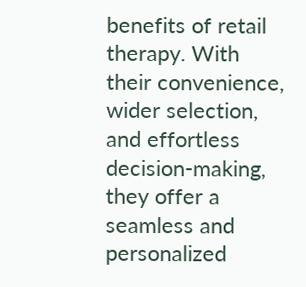benefits of retail therapy. With their convenience, wider selection, and effortless decision-making, they offer a seamless and personalized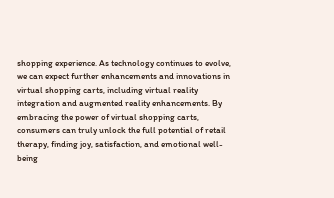shopping experience. As technology continues to evolve, we can expect further enhancements and innovations in virtual shopping carts, including virtual reality integration and augmented reality enhancements. By embracing the power of virtual shopping carts, consumers can truly unlock the full potential of retail therapy, finding joy, satisfaction, and emotional well-being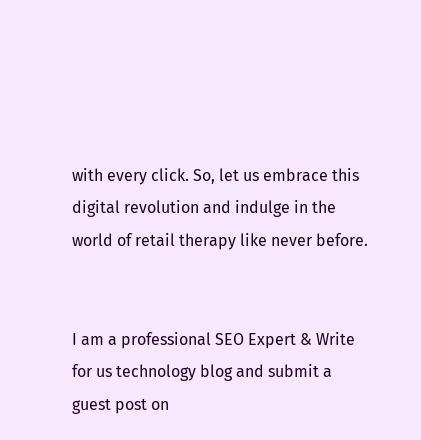with every click. So, let us embrace this digital revolution and indulge in the world of retail therapy like never before.


I am a professional SEO Expert & Write for us technology blog and submit a guest post on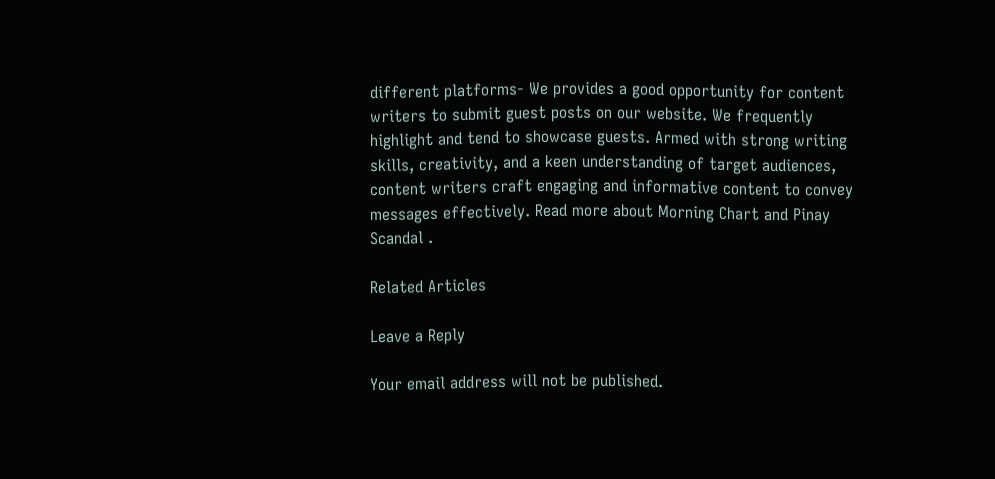different platforms- We provides a good opportunity for content writers to submit guest posts on our website. We frequently highlight and tend to showcase guests. Armed with strong writing skills, creativity, and a keen understanding of target audiences, content writers craft engaging and informative content to convey messages effectively. Read more about Morning Chart and Pinay Scandal .

Related Articles

Leave a Reply

Your email address will not be published.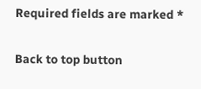Required fields are marked *

Back to top button